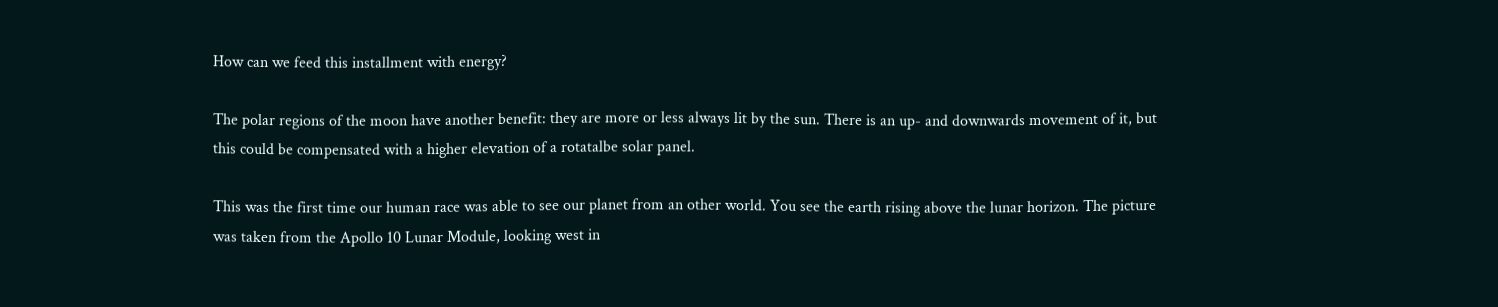How can we feed this installment with energy?

The polar regions of the moon have another benefit: they are more or less always lit by the sun. There is an up- and downwards movement of it, but this could be compensated with a higher elevation of a rotatalbe solar panel.

This was the first time our human race was able to see our planet from an other world. You see the earth rising above the lunar horizon. The picture was taken from the Apollo 10 Lunar Module, looking west in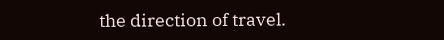the direction of travel.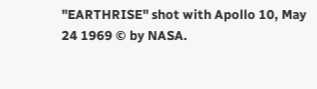"EARTHRISE" shot with Apollo 10, May 24 1969 © by NASA.